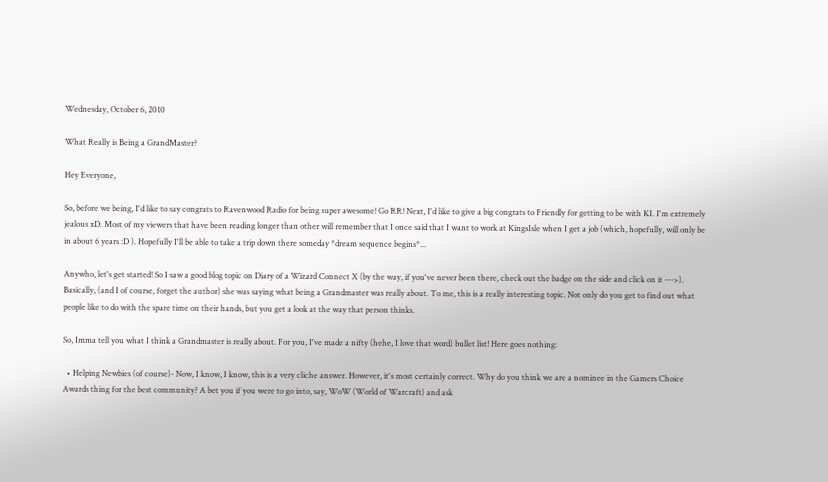Wednesday, October 6, 2010

What Really is Being a GrandMaster?

Hey Everyone,

So, before we being, I'd like to say congrats to Ravenwood Radio for being super awesome! Go RR! Next, I'd like to give a big congrats to Friendly for getting to be with KI. I'm extremely jealous xD. Most of my viewers that have been reading longer than other will remember that I once said that I want to work at KingsIsle when I get a job (which, hopefully, will only be in about 6 years :D ). Hopefully I'll be able to take a trip down there someday *dream sequence begins*...

Anywho, let's get started! So I saw a good blog topic on Diary of a Wizard Connect X (by the way, if you've never been there, check out the badge on the side and click on it --->). Basically, (and I of course, forget the author) she was saying what being a Grandmaster was really about. To me, this is a really interesting topic. Not only do you get to find out what people like to do with the spare time on their hands, but you get a look at the way that person thinks.

So, Imma tell you what I think a Grandmaster is really about. For you, I've made a nifty (hehe, I love that word) bullet list! Here goes nothing:

  • Helping Newbies (of course)- Now, I know, I know, this is a very cliche answer. However, it's most certainly correct. Why do you think we are a nominee in the Gamers Choice Awards thing for the best community? A bet you if you were to go into, say, WoW (World of Warcraft) and ask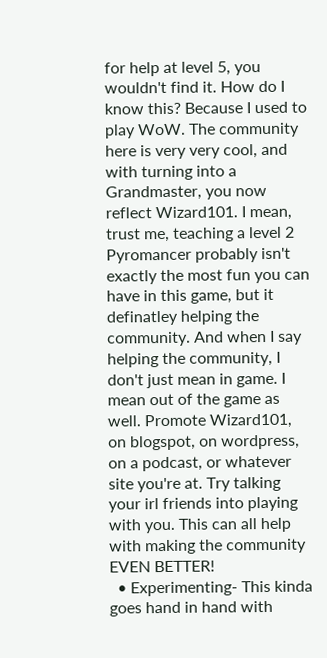for help at level 5, you wouldn't find it. How do I know this? Because I used to play WoW. The community here is very very cool, and with turning into a Grandmaster, you now reflect Wizard101. I mean, trust me, teaching a level 2 Pyromancer probably isn't exactly the most fun you can have in this game, but it definatley helping the community. And when I say helping the community, I don't just mean in game. I mean out of the game as well. Promote Wizard101, on blogspot, on wordpress, on a podcast, or whatever site you're at. Try talking your irl friends into playing with you. This can all help with making the community EVEN BETTER!
  • Experimenting- This kinda goes hand in hand with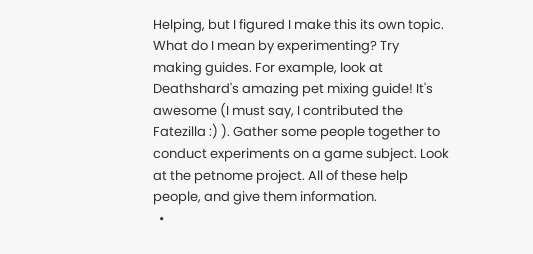Helping, but I figured I make this its own topic. What do I mean by experimenting? Try making guides. For example, look at Deathshard's amazing pet mixing guide! It's awesome (I must say, I contributed the Fatezilla :) ). Gather some people together to conduct experiments on a game subject. Look at the petnome project. All of these help people, and give them information.
  •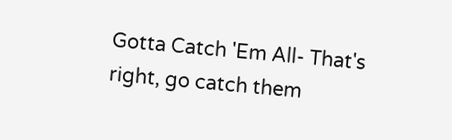Gotta Catch 'Em All- That's right, go catch them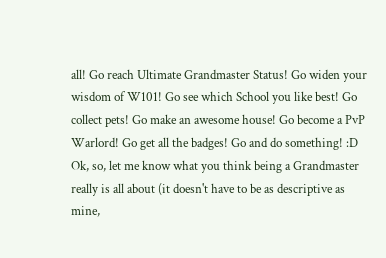all! Go reach Ultimate Grandmaster Status! Go widen your wisdom of W101! Go see which School you like best! Go collect pets! Go make an awesome house! Go become a PvP Warlord! Go get all the badges! Go and do something! :D
Ok, so, let me know what you think being a Grandmaster really is all about (it doesn't have to be as descriptive as mine,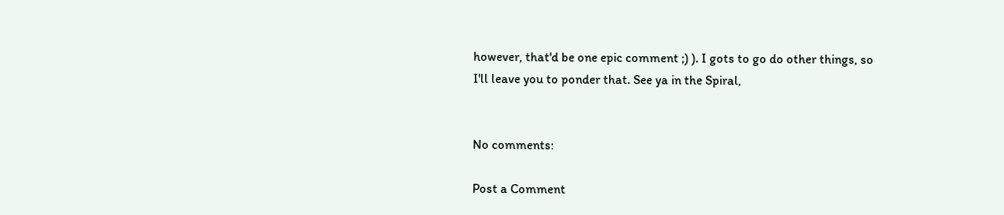however, that'd be one epic comment ;) ). I gots to go do other things, so I'll leave you to ponder that. See ya in the Spiral,


No comments:

Post a Comment